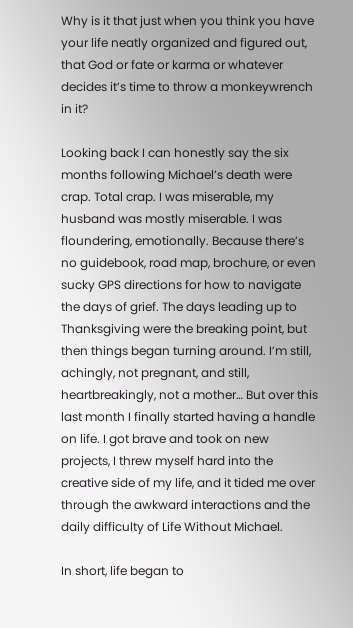Why is it that just when you think you have your life neatly organized and figured out, that God or fate or karma or whatever decides it’s time to throw a monkeywrench in it?

Looking back I can honestly say the six months following Michael’s death were crap. Total crap. I was miserable, my husband was mostly miserable. I was floundering, emotionally. Because there’s no guidebook, road map, brochure, or even sucky GPS directions for how to navigate the days of grief. The days leading up to Thanksgiving were the breaking point, but then things began turning around. I’m still, achingly, not pregnant, and still, heartbreakingly, not a mother… But over this last month I finally started having a handle on life. I got brave and took on new projects, I threw myself hard into the creative side of my life, and it tided me over through the awkward interactions and the daily difficulty of Life Without Michael.

In short, life began to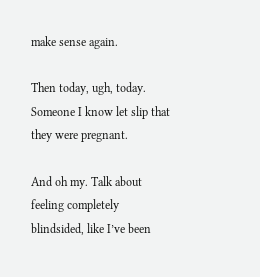make sense again.

Then today, ugh, today. Someone I know let slip that they were pregnant.

And oh my. Talk about feeling completely blindsided, like I’ve been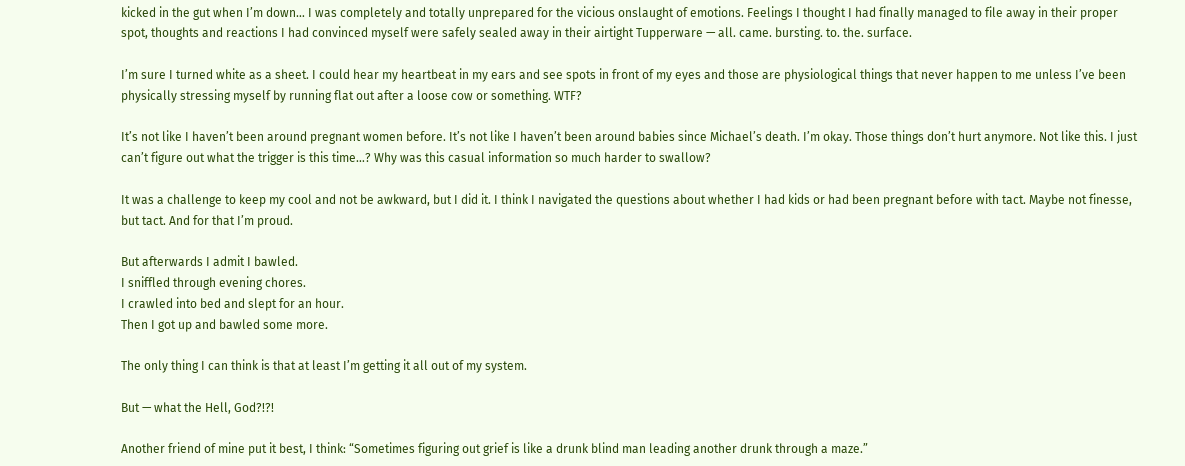kicked in the gut when I’m down… I was completely and totally unprepared for the vicious onslaught of emotions. Feelings I thought I had finally managed to file away in their proper spot, thoughts and reactions I had convinced myself were safely sealed away in their airtight Tupperware — all. came. bursting. to. the. surface.

I’m sure I turned white as a sheet. I could hear my heartbeat in my ears and see spots in front of my eyes and those are physiological things that never happen to me unless I’ve been physically stressing myself by running flat out after a loose cow or something. WTF?

It’s not like I haven’t been around pregnant women before. It’s not like I haven’t been around babies since Michael’s death. I’m okay. Those things don’t hurt anymore. Not like this. I just can’t figure out what the trigger is this time…? Why was this casual information so much harder to swallow?

It was a challenge to keep my cool and not be awkward, but I did it. I think I navigated the questions about whether I had kids or had been pregnant before with tact. Maybe not finesse, but tact. And for that I’m proud.

But afterwards I admit I bawled.
I sniffled through evening chores.
I crawled into bed and slept for an hour.
Then I got up and bawled some more.

The only thing I can think is that at least I’m getting it all out of my system.

But — what the Hell, God?!?!

Another friend of mine put it best, I think: “Sometimes figuring out grief is like a drunk blind man leading another drunk through a maze.”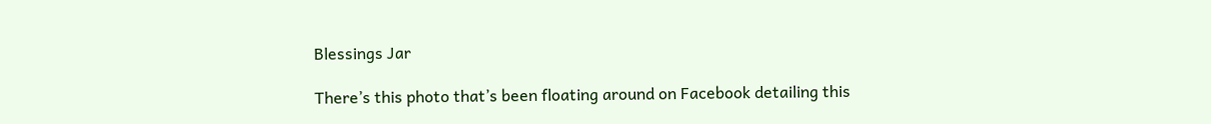Blessings Jar

There’s this photo that’s been floating around on Facebook detailing this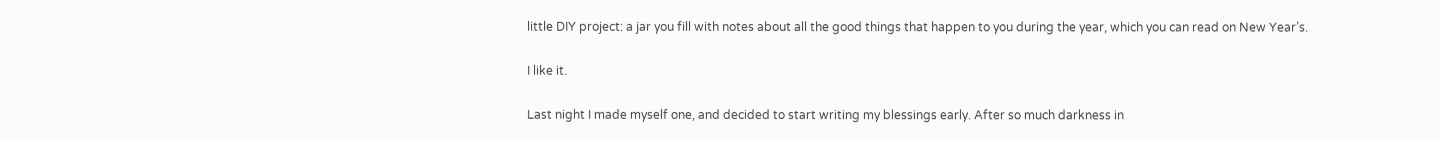little DIY project: a jar you fill with notes about all the good things that happen to you during the year, which you can read on New Year’s.

I like it.

Last night I made myself one, and decided to start writing my blessings early. After so much darkness in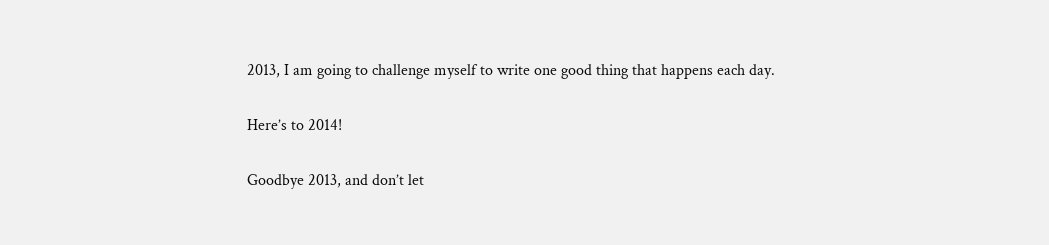2013, I am going to challenge myself to write one good thing that happens each day.

Here’s to 2014!

Goodbye 2013, and don’t let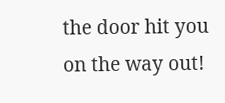the door hit you on the way out!